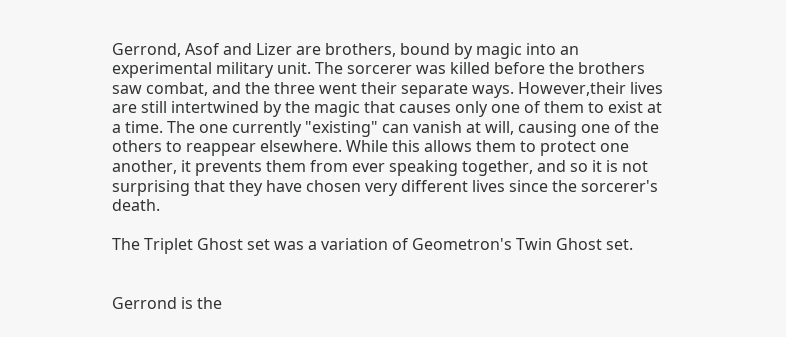Gerrond, Asof and Lizer are brothers, bound by magic into an experimental military unit. The sorcerer was killed before the brothers saw combat, and the three went their separate ways. However,their lives are still intertwined by the magic that causes only one of them to exist at a time. The one currently "existing" can vanish at will, causing one of the others to reappear elsewhere. While this allows them to protect one another, it prevents them from ever speaking together, and so it is not surprising that they have chosen very different lives since the sorcerer's death.

The Triplet Ghost set was a variation of Geometron's Twin Ghost set.


Gerrond is the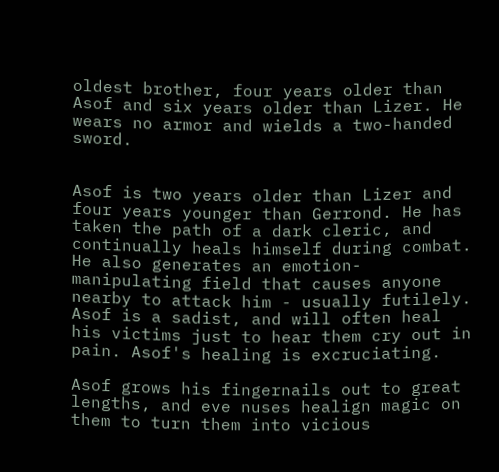oldest brother, four years older than Asof and six years older than Lizer. He wears no armor and wields a two-handed sword.


Asof is two years older than Lizer and four years younger than Gerrond. He has taken the path of a dark cleric, and continually heals himself during combat. He also generates an emotion-manipulating field that causes anyone nearby to attack him - usually futilely. Asof is a sadist, and will often heal his victims just to hear them cry out in pain. Asof's healing is excruciating.

Asof grows his fingernails out to great lengths, and eve nuses healign magic on them to turn them into vicious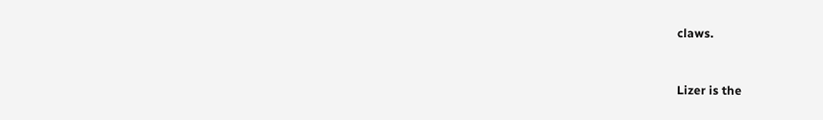claws.


Lizer is the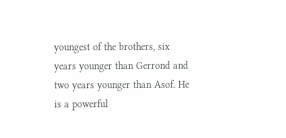youngest of the brothers, six years younger than Gerrond and two years younger than Asof. He is a powerful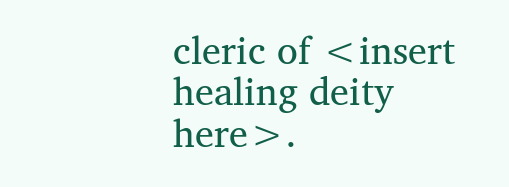cleric of <insert healing deity here>.